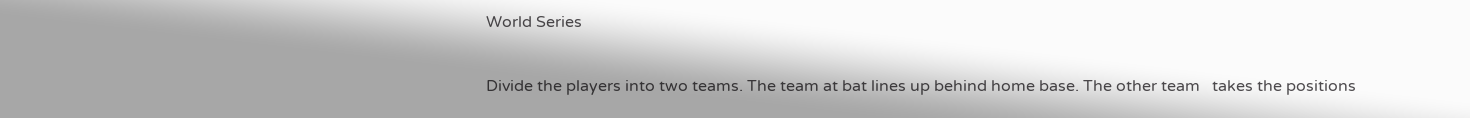World Series

Divide the players into two teams. The team at bat lines up behind home base. The other team   takes the positions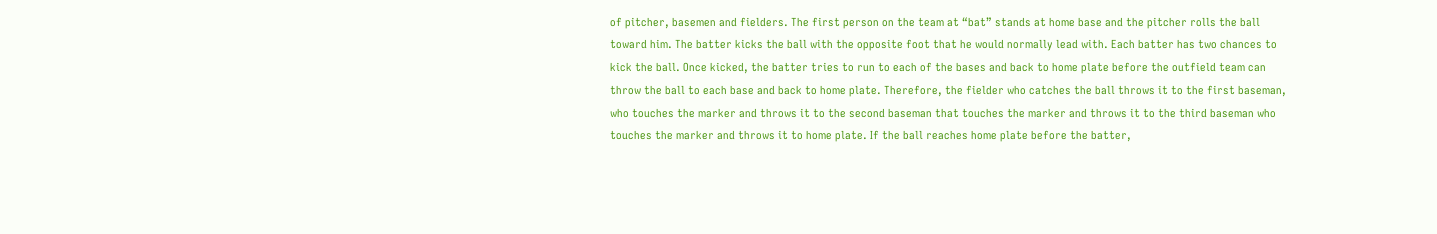of pitcher, basemen and fielders. The first person on the team at “bat” stands at home base and the pitcher rolls the ball toward him. The batter kicks the ball with the opposite foot that he would normally lead with. Each batter has two chances to kick the ball. Once kicked, the batter tries to run to each of the bases and back to home plate before the outfield team can throw the ball to each base and back to home plate. Therefore, the fielder who catches the ball throws it to the first baseman, who touches the marker and throws it to the second baseman that touches the marker and throws it to the third baseman who touches the marker and throws it to home plate. If the ball reaches home plate before the batter,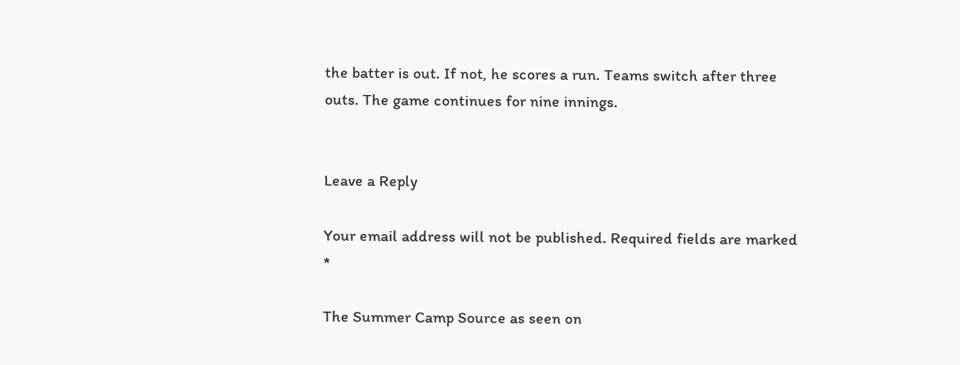the batter is out. If not, he scores a run. Teams switch after three outs. The game continues for nine innings.


Leave a Reply

Your email address will not be published. Required fields are marked *

The Summer Camp Source as seen on